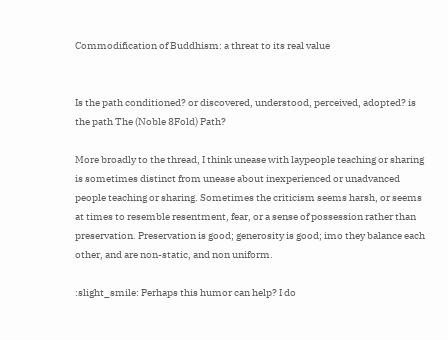Commodification of Buddhism: a threat to its real value


Is the path conditioned? or discovered, understood, perceived, adopted? is the path The (Noble 8Fold) Path?

More broadly to the thread, I think unease with laypeople teaching or sharing is sometimes distinct from unease about inexperienced or unadvanced people teaching or sharing. Sometimes the criticism seems harsh, or seems at times to resemble resentment, fear, or a sense of possession rather than preservation. Preservation is good; generosity is good; imo they balance each other, and are non-static, and non uniform.

:slight_smile: Perhaps this humor can help? I do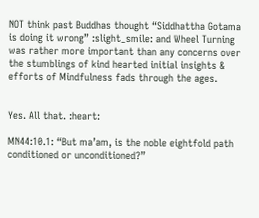NOT think past Buddhas thought “Siddhattha Gotama is doing it wrong” :slight_smile: and Wheel Turning was rather more important than any concerns over the stumblings of kind hearted initial insights & efforts of Mindfulness fads through the ages.


Yes. All that. :heart:

MN44:10.1: “But ma’am, is the noble eightfold path conditioned or unconditioned?”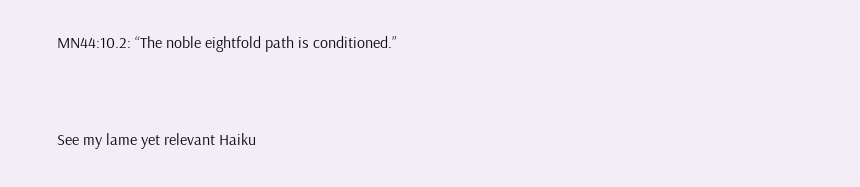MN44:10.2: “The noble eightfold path is conditioned.”


See my lame yet relevant Haiku